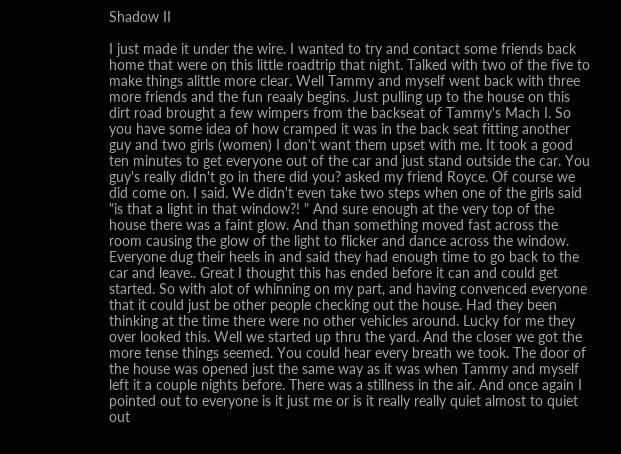Shadow II

I just made it under the wire. I wanted to try and contact some friends back home that were on this little roadtrip that night. Talked with two of the five to make things alittle more clear. Well Tammy and myself went back with three more friends and the fun reaaly begins. Just pulling up to the house on this dirt road brought a few wimpers from the backseat of Tammy's Mach I. So you have some idea of how cramped it was in the back seat fitting another guy and two girls (women) I don't want them upset with me. It took a good ten minutes to get everyone out of the car and just stand outside the car. You guy's really didn't go in there did you? asked my friend Royce. Of course we did come on. I said. We didn't even take two steps when one of the girls said "is that a light in that window?! " And sure enough at the very top of the house there was a faint glow. And than something moved fast across the room causing the glow of the light to flicker and dance across the window. Everyone dug their heels in and said they had enough time to go back to the car and leave.. Great I thought this has ended before it can and could get started. So with alot of whinning on my part, and having convenced everyone that it could just be other people checking out the house. Had they been thinking at the time there were no other vehicles around. Lucky for me they over looked this. Well we started up thru the yard. And the closer we got the more tense things seemed. You could hear every breath we took. The door of the house was opened just the same way as it was when Tammy and myself left it a couple nights before. There was a stillness in the air. And once again I pointed out to everyone is it just me or is it really really quiet almost to quiet out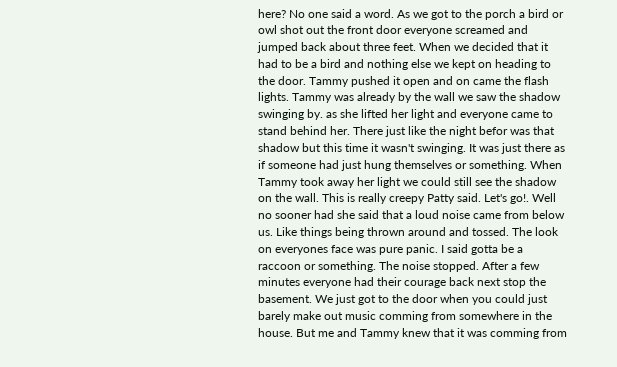here? No one said a word. As we got to the porch a bird or owl shot out the front door everyone screamed and jumped back about three feet. When we decided that it had to be a bird and nothing else we kept on heading to the door. Tammy pushed it open and on came the flash lights. Tammy was already by the wall we saw the shadow swinging by. as she lifted her light and everyone came to stand behind her. There just like the night befor was that shadow but this time it wasn't swinging. It was just there as if someone had just hung themselves or something. When Tammy took away her light we could still see the shadow on the wall. This is really creepy Patty said. Let's go!. Well no sooner had she said that a loud noise came from below us. Like things being thrown around and tossed. The look on everyones face was pure panic. I said gotta be a raccoon or something. The noise stopped. After a few minutes everyone had their courage back next stop the basement. We just got to the door when you could just barely make out music comming from somewhere in the house. But me and Tammy knew that it was comming from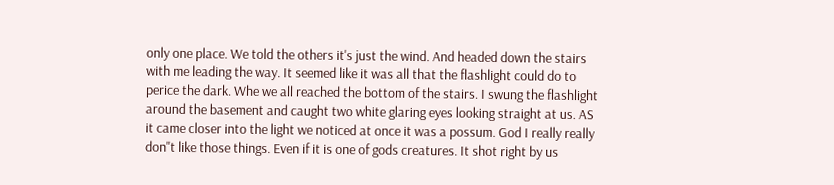only one place. We told the others it's just the wind. And headed down the stairs with me leading the way. It seemed like it was all that the flashlight could do to perice the dark. Whe we all reached the bottom of the stairs. I swung the flashlight around the basement and caught two white glaring eyes looking straight at us. AS it came closer into the light we noticed at once it was a possum. God I really really don"t like those things. Even if it is one of gods creatures. It shot right by us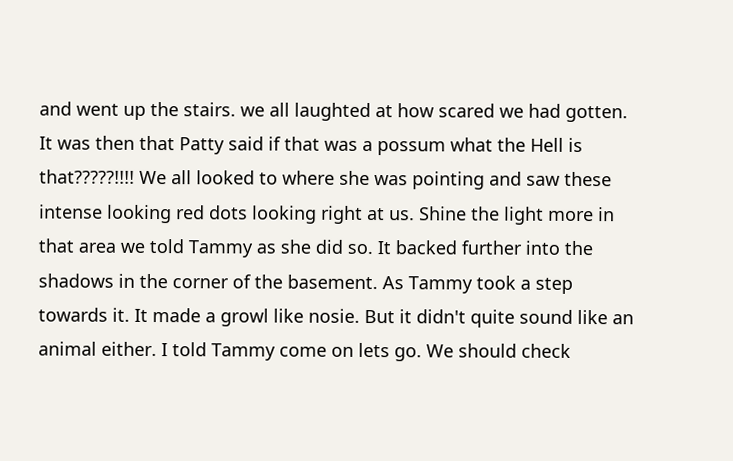and went up the stairs. we all laughted at how scared we had gotten. It was then that Patty said if that was a possum what the Hell is that?????!!!! We all looked to where she was pointing and saw these intense looking red dots looking right at us. Shine the light more in that area we told Tammy as she did so. It backed further into the shadows in the corner of the basement. As Tammy took a step towards it. It made a growl like nosie. But it didn't quite sound like an animal either. I told Tammy come on lets go. We should check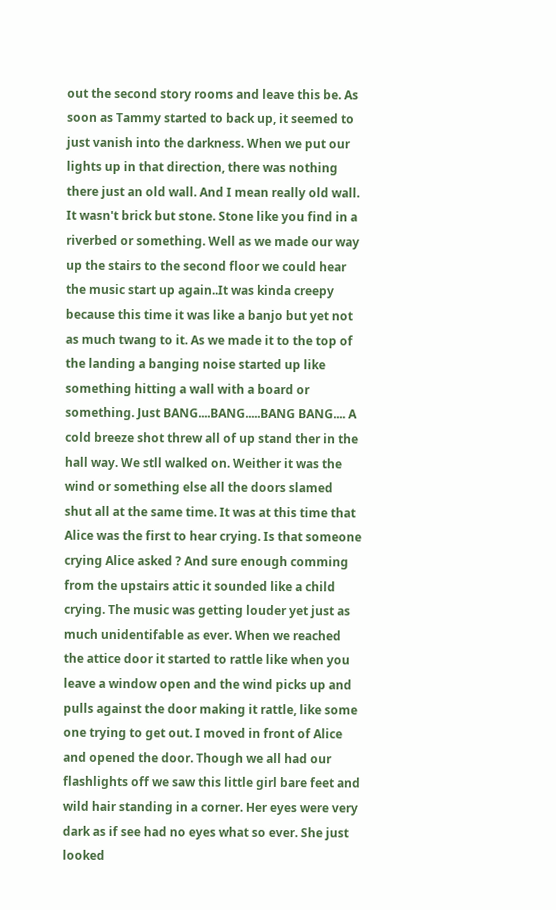out the second story rooms and leave this be. As soon as Tammy started to back up, it seemed to just vanish into the darkness. When we put our lights up in that direction, there was nothing there just an old wall. And I mean really old wall. It wasn't brick but stone. Stone like you find in a riverbed or something. Well as we made our way up the stairs to the second floor we could hear the music start up again..It was kinda creepy because this time it was like a banjo but yet not as much twang to it. As we made it to the top of the landing a banging noise started up like something hitting a wall with a board or something. Just BANG....BANG.....BANG BANG.... A cold breeze shot threw all of up stand ther in the hall way. We stll walked on. Weither it was the wind or something else all the doors slamed shut all at the same time. It was at this time that Alice was the first to hear crying. Is that someone crying Alice asked ? And sure enough comming from the upstairs attic it sounded like a child crying. The music was getting louder yet just as much unidentifable as ever. When we reached the attice door it started to rattle like when you leave a window open and the wind picks up and pulls against the door making it rattle, like some one trying to get out. I moved in front of Alice and opened the door. Though we all had our flashlights off we saw this little girl bare feet and wild hair standing in a corner. Her eyes were very dark as if see had no eyes what so ever. She just looked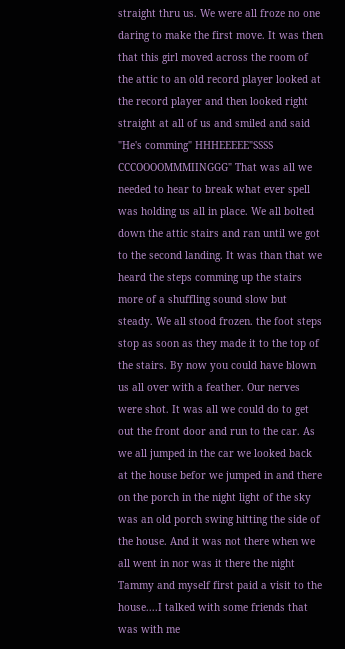straight thru us. We were all froze no one daring to make the first move. It was then that this girl moved across the room of the attic to an old record player looked at the record player and then looked right straight at all of us and smiled and said "He's comming" HHHEEEEE"SSSS CCCOOOOMMMIINGGG" That was all we needed to hear to break what ever spell was holding us all in place. We all bolted down the attic stairs and ran until we got to the second landing. It was than that we heard the steps comming up the stairs more of a shuffling sound slow but steady. We all stood frozen. the foot steps stop as soon as they made it to the top of the stairs. By now you could have blown us all over with a feather. Our nerves were shot. It was all we could do to get out the front door and run to the car. As we all jumped in the car we looked back at the house befor we jumped in and there on the porch in the night light of the sky was an old porch swing hitting the side of the house. And it was not there when we all went in nor was it there the night Tammy and myself first paid a visit to the house....I talked with some friends that was with me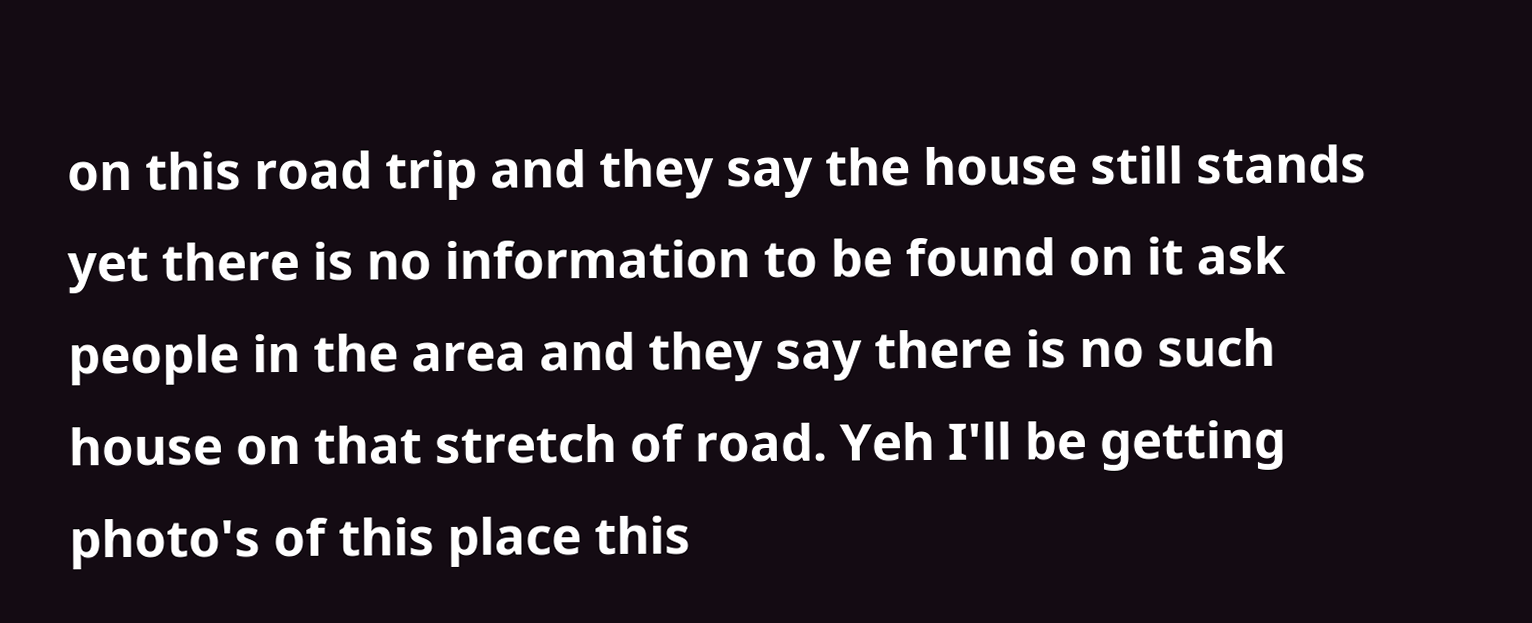on this road trip and they say the house still stands yet there is no information to be found on it ask people in the area and they say there is no such house on that stretch of road. Yeh I'll be getting photo's of this place this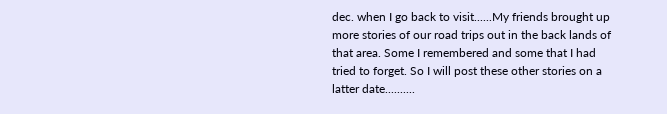dec. when I go back to visit......My friends brought up more stories of our road trips out in the back lands of that area. Some I remembered and some that I had tried to forget. So I will post these other stories on a latter date..........